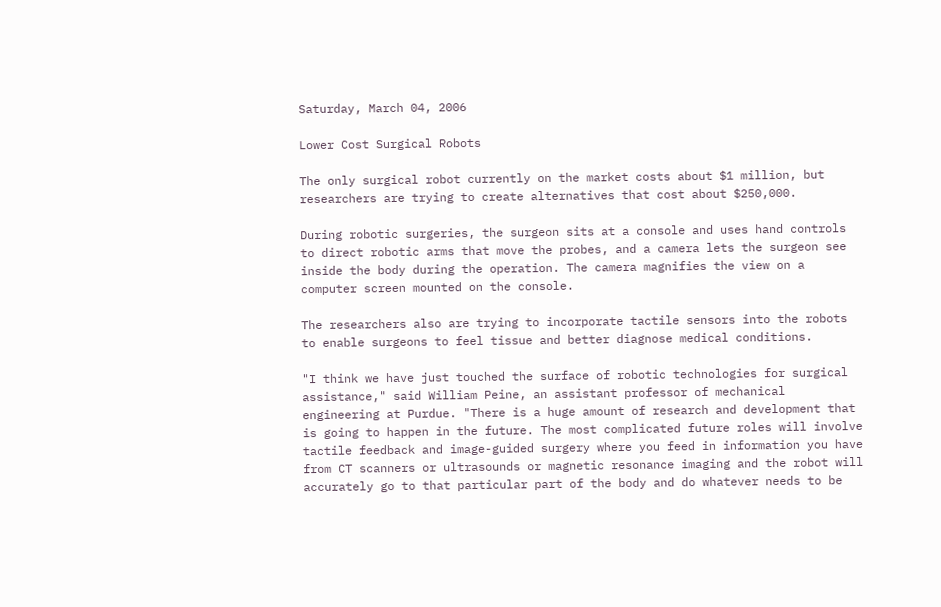Saturday, March 04, 2006

Lower Cost Surgical Robots

The only surgical robot currently on the market costs about $1 million, but researchers are trying to create alternatives that cost about $250,000.

During robotic surgeries, the surgeon sits at a console and uses hand controls to direct robotic arms that move the probes, and a camera lets the surgeon see inside the body during the operation. The camera magnifies the view on a computer screen mounted on the console.

The researchers also are trying to incorporate tactile sensors into the robots to enable surgeons to feel tissue and better diagnose medical conditions.

"I think we have just touched the surface of robotic technologies for surgical assistance," said William Peine, an assistant professor of mechanical engineering at Purdue. "There is a huge amount of research and development that is going to happen in the future. The most complicated future roles will involve tactile feedback and image-guided surgery where you feed in information you have from CT scanners or ultrasounds or magnetic resonance imaging and the robot will accurately go to that particular part of the body and do whatever needs to be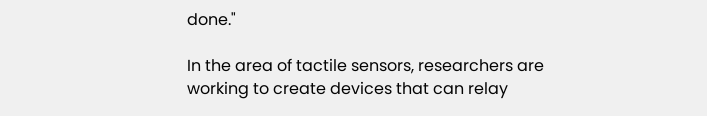done."

In the area of tactile sensors, researchers are working to create devices that can relay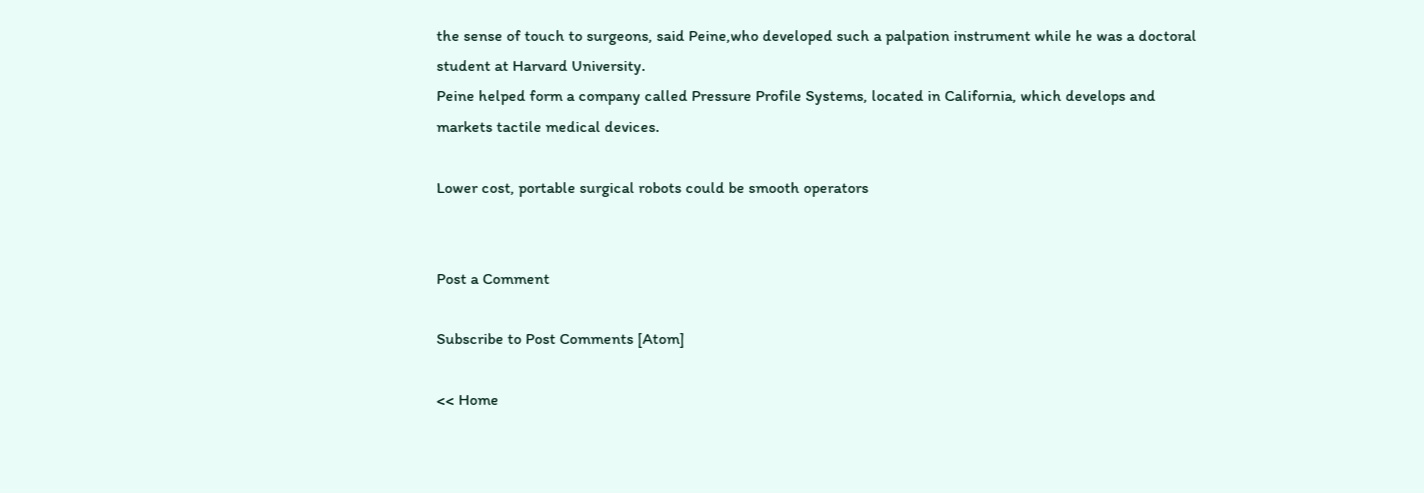the sense of touch to surgeons, said Peine,who developed such a palpation instrument while he was a doctoral student at Harvard University.
Peine helped form a company called Pressure Profile Systems, located in California, which develops and markets tactile medical devices.

Lower cost, portable surgical robots could be smooth operators


Post a Comment

Subscribe to Post Comments [Atom]

<< Home